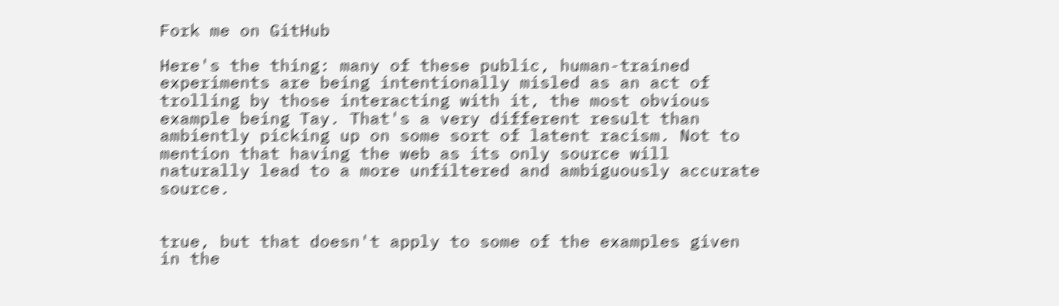Fork me on GitHub

Here's the thing: many of these public, human-trained experiments are being intentionally misled as an act of trolling by those interacting with it, the most obvious example being Tay. That's a very different result than ambiently picking up on some sort of latent racism. Not to mention that having the web as its only source will naturally lead to a more unfiltered and ambiguously accurate source.


true, but that doesn't apply to some of the examples given in the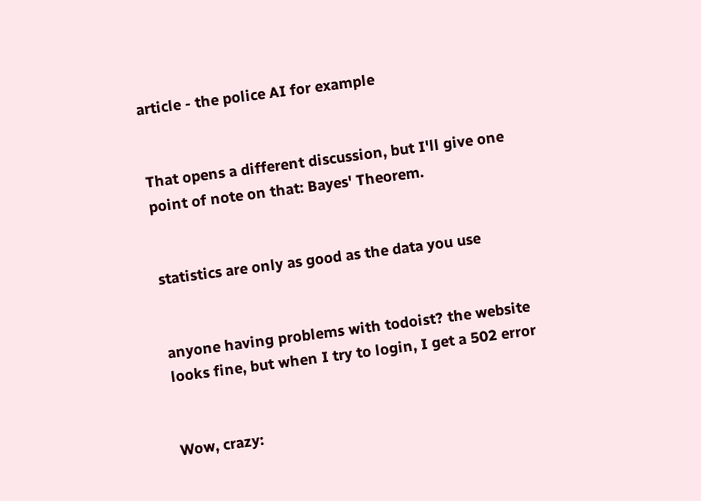article - the police AI for example


That opens a different discussion, but I'll give one point of note on that: Bayes' Theorem.


statistics are only as good as the data you use


anyone having problems with todoist? the website looks fine, but when I try to login, I get a 502 error


Wow, crazy: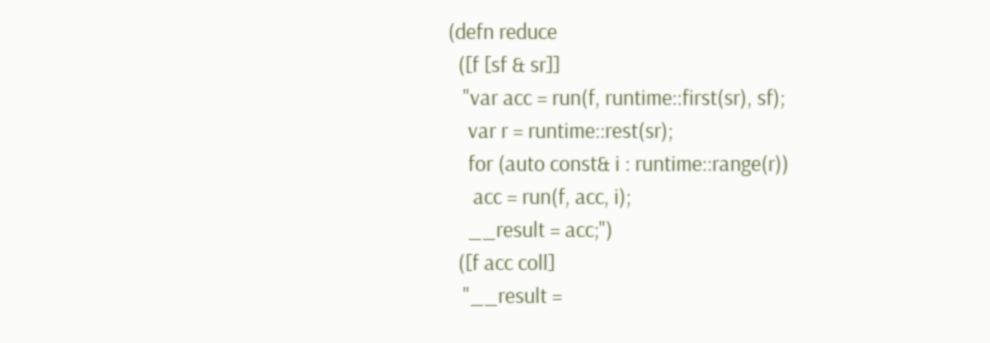(defn reduce
  ([f [sf & sr]]
   "var acc = run(f, runtime::first(sr), sf);
    var r = runtime::rest(sr);
    for (auto const& i : runtime::range(r))
     acc = run(f, acc, i);
    __result = acc;")
  ([f acc coll]
   "__result =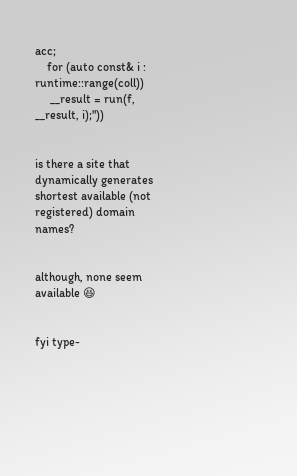acc;
    for (auto const& i : runtime::range(coll))
     __result = run(f, __result, i);"))


is there a site that dynamically generates shortest available (not registered) domain names?


although, none seem available 😆


fyi type-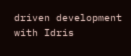driven development with Idris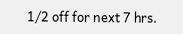1/2 off for next 7 hrs.